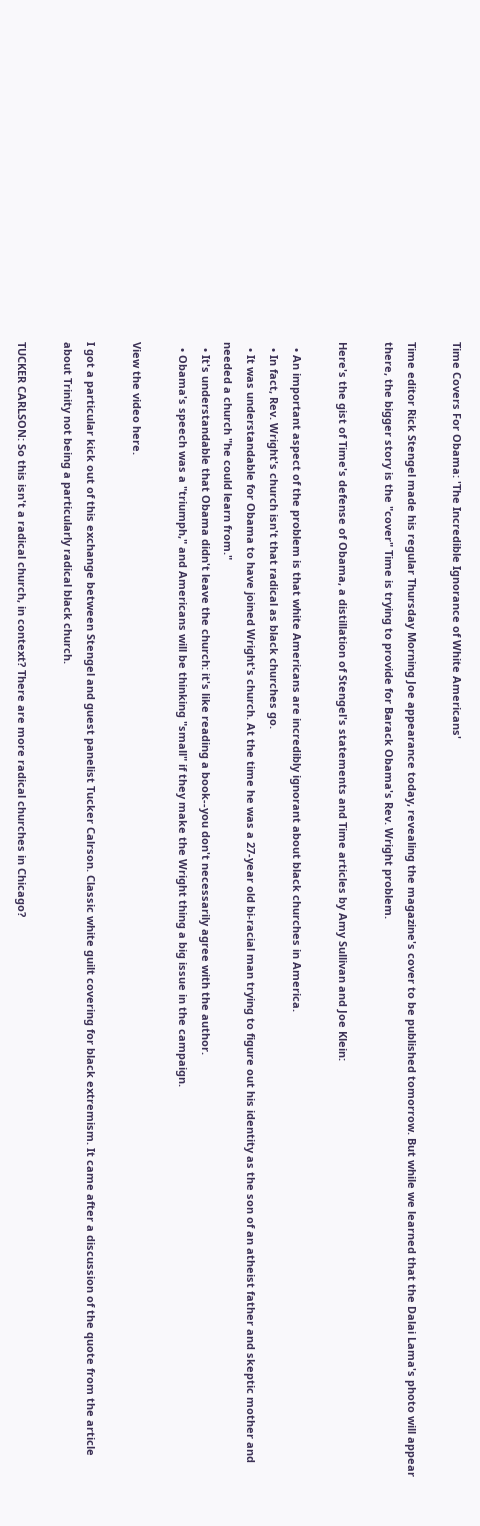Time Covers For Obama: 'The Incredible Ignorance of White Americans'

Time editor Rick Stengel made his regular Thursday Morning Joe appearance today, revealing the magazine's cover to be published tomorrow. But while we learned that the Dalai Lama's photo will appear there, the bigger story is the "cover" Time is trying to provide for Barack Obama's Rev. Wright problem.

Here's the gist of Time's defense of Obama, a distillation of Stengel's statements and Time articles by Amy Sullivan and Joe Klein:

  • An important aspect of the problem is that white Americans are incredibly ignorant about black churches in America.
  • In fact, Rev. Wright's church isn't that radical as black churches go.
  • It was understandable for Obama to have joined Wright's church. At the time he was a 27-year old bi-racial man trying to figure out his identity as the son of an atheist father and skeptic mother and needed a church "he could learn from."
  • It's understandable that Obama didn't leave the church: it's like reading a book--you don't necessarily agree with the author.
  • Obama's speech was a "triumph," and Americans will be thinking "small" if they make the Wright thing a big issue in the campaign.

View the video here.

I got a particular kick out of this exchange between Stengel and guest panelist Tucker Calrson. Classic white guilt covering for black extremism. It came after a discussion of the quote from the article about Trinity not being a particularly radical black church.

TUCKER CARLSON: So this isn't a radical church, in context? There are more radical churches in Chicago?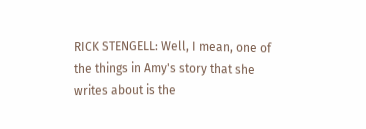RICK STENGELL: Well, I mean, one of the things in Amy's story that she writes about is the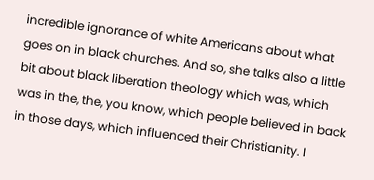incredible ignorance of white Americans about what goes on in black churches. And so, she talks also a little bit about black liberation theology which was, which was in the, the, you know, which people believed in back in those days, which influenced their Christianity. I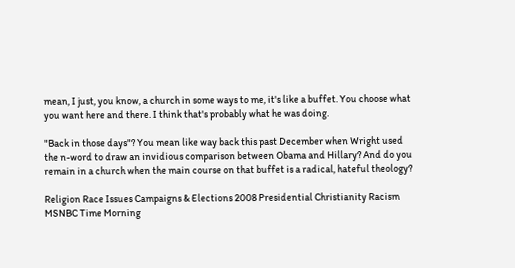mean, I just, you know, a church in some ways to me, it's like a buffet. You choose what you want here and there. I think that's probably what he was doing.

"Back in those days"? You mean like way back this past December when Wright used the n-word to draw an invidious comparison between Obama and Hillary? And do you remain in a church when the main course on that buffet is a radical, hateful theology?

Religion Race Issues Campaigns & Elections 2008 Presidential Christianity Racism MSNBC Time Morning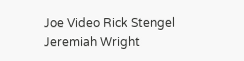Joe Video Rick Stengel Jeremiah Wright